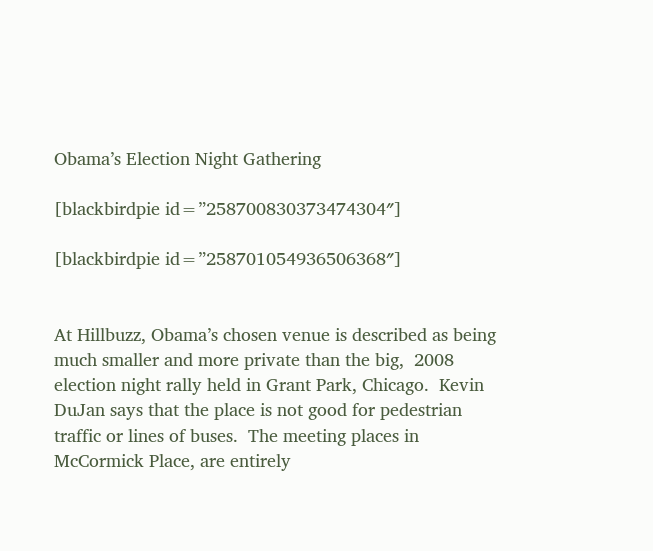Obama’s Election Night Gathering

[blackbirdpie id=”258700830373474304″]

[blackbirdpie id=”258701054936506368″]


At Hillbuzz, Obama’s chosen venue is described as being much smaller and more private than the big,  2008  election night rally held in Grant Park, Chicago.  Kevin DuJan says that the place is not good for pedestrian traffic or lines of buses.  The meeting places in McCormick Place, are entirely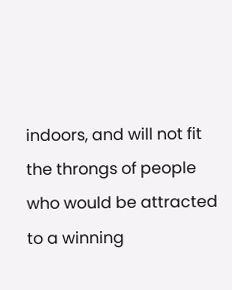indoors, and will not fit the throngs of people who would be attracted to a winning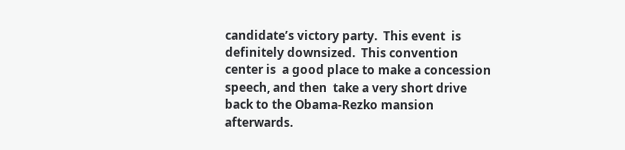candidate’s victory party.  This event  is definitely downsized.  This convention center is  a good place to make a concession speech, and then  take a very short drive back to the Obama-Rezko mansion afterwards.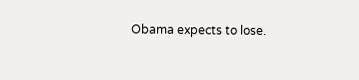Obama expects to lose.